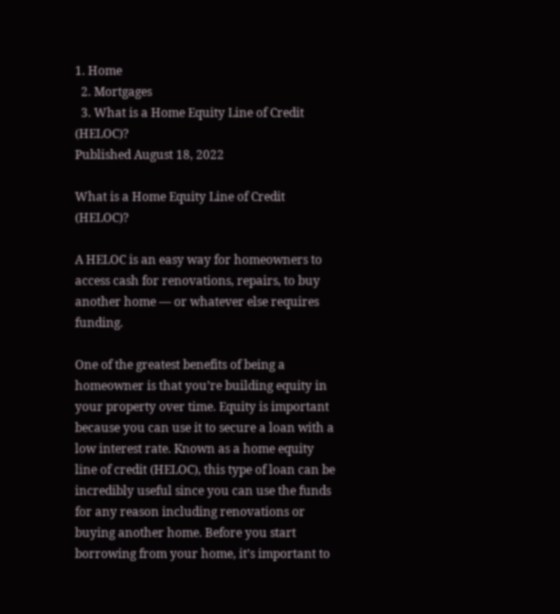1. Home
  2. Mortgages
  3. What is a Home Equity Line of Credit (HELOC)?
Published August 18, 2022

What is a Home Equity Line of Credit (HELOC)?

A HELOC is an easy way for homeowners to access cash for renovations, repairs, to buy another home — or whatever else requires funding.

One of the greatest benefits of being a homeowner is that you’re building equity in your property over time. Equity is important because you can use it to secure a loan with a low interest rate. Known as a home equity line of credit (HELOC), this type of loan can be incredibly useful since you can use the funds for any reason including renovations or buying another home. Before you start borrowing from your home, it’s important to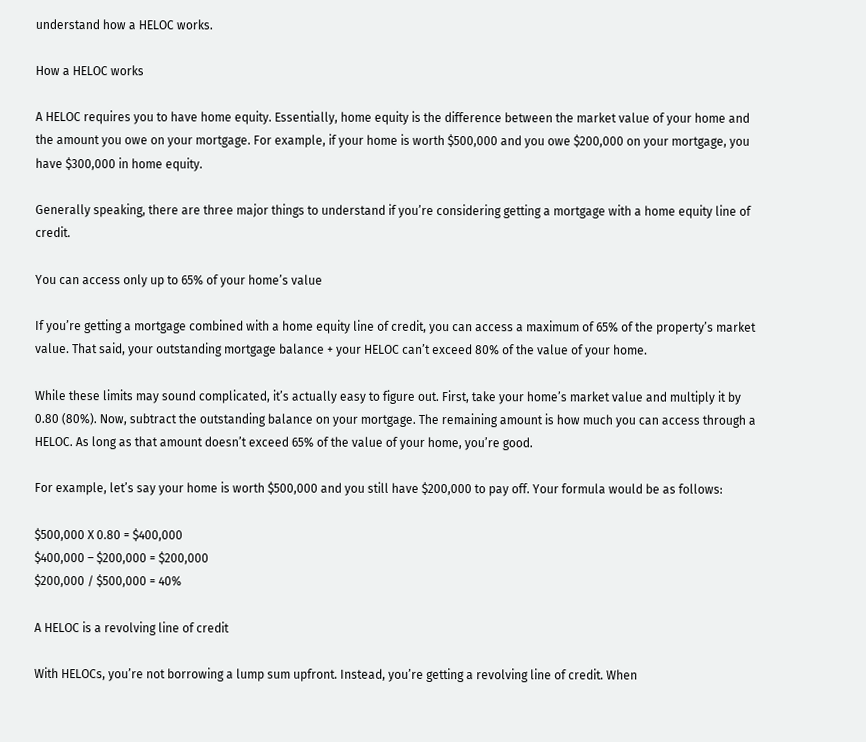understand how a HELOC works.

How a HELOC works

A HELOC requires you to have home equity. Essentially, home equity is the difference between the market value of your home and the amount you owe on your mortgage. For example, if your home is worth $500,000 and you owe $200,000 on your mortgage, you have $300,000 in home equity.

Generally speaking, there are three major things to understand if you’re considering getting a mortgage with a home equity line of credit.

You can access only up to 65% of your home’s value

If you’re getting a mortgage combined with a home equity line of credit, you can access a maximum of 65% of the property’s market value. That said, your outstanding mortgage balance + your HELOC can’t exceed 80% of the value of your home.

While these limits may sound complicated, it’s actually easy to figure out. First, take your home’s market value and multiply it by 0.80 (80%). Now, subtract the outstanding balance on your mortgage. The remaining amount is how much you can access through a HELOC. As long as that amount doesn’t exceed 65% of the value of your home, you’re good.

For example, let’s say your home is worth $500,000 and you still have $200,000 to pay off. Your formula would be as follows:

$500,000 X 0.80 = $400,000
$400,000 – $200,000 = $200,000
$200,000 / $500,000 = 40%

A HELOC is a revolving line of credit

With HELOCs, you’re not borrowing a lump sum upfront. Instead, you’re getting a revolving line of credit. When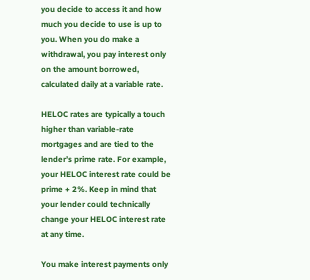you decide to access it and how much you decide to use is up to you. When you do make a withdrawal, you pay interest only on the amount borrowed, calculated daily at a variable rate.

HELOC rates are typically a touch higher than variable-rate mortgages and are tied to the lender’s prime rate. For example, your HELOC interest rate could be prime + 2%. Keep in mind that your lender could technically change your HELOC interest rate at any time.

You make interest payments only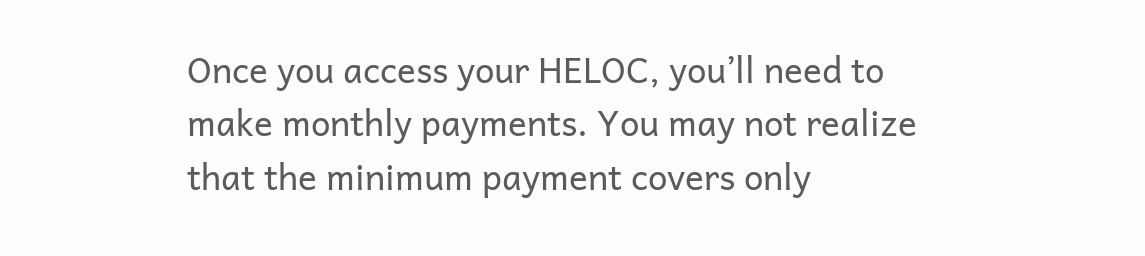Once you access your HELOC, you’ll need to make monthly payments. You may not realize that the minimum payment covers only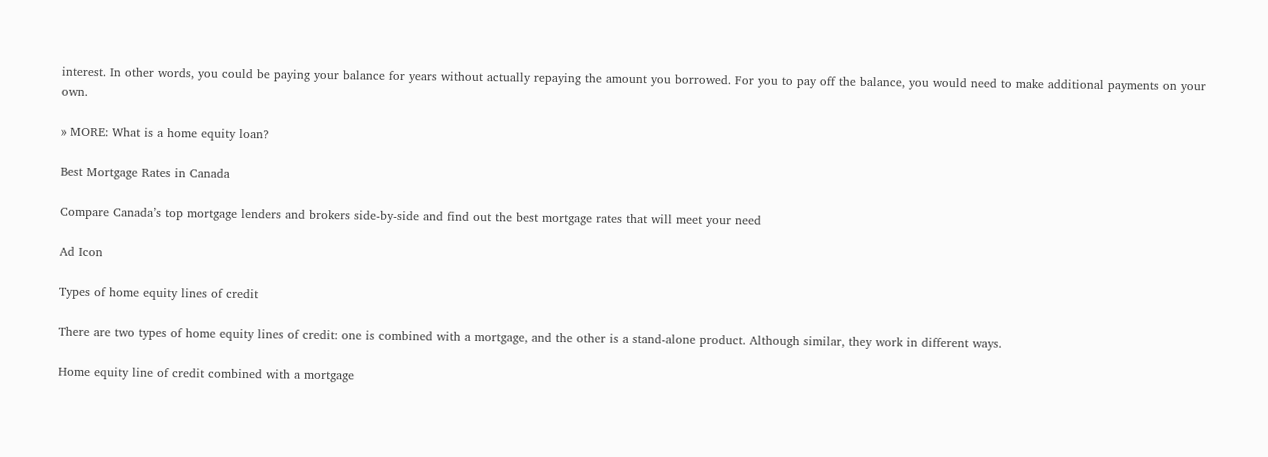interest. In other words, you could be paying your balance for years without actually repaying the amount you borrowed. For you to pay off the balance, you would need to make additional payments on your own.

» MORE: What is a home equity loan?

Best Mortgage Rates in Canada

Compare Canada’s top mortgage lenders and brokers side-by-side and find out the best mortgage rates that will meet your need

Ad Icon

Types of home equity lines of credit

There are two types of home equity lines of credit: one is combined with a mortgage, and the other is a stand-alone product. Although similar, they work in different ways.

Home equity line of credit combined with a mortgage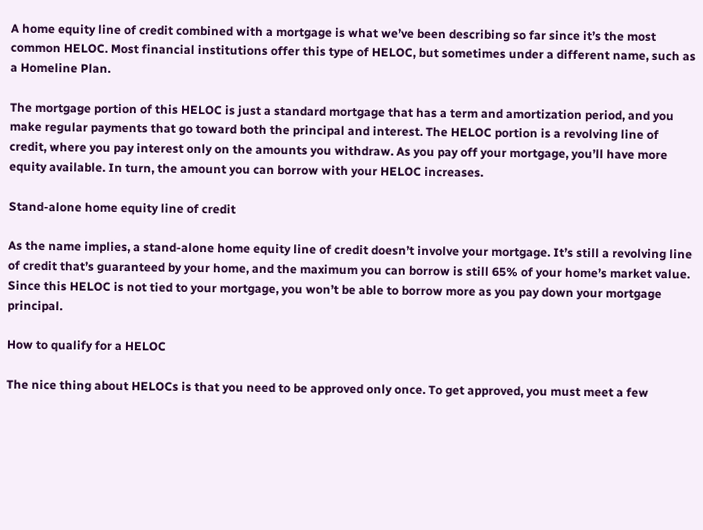A home equity line of credit combined with a mortgage is what we’ve been describing so far since it’s the most common HELOC. Most financial institutions offer this type of HELOC, but sometimes under a different name, such as a Homeline Plan.

The mortgage portion of this HELOC is just a standard mortgage that has a term and amortization period, and you make regular payments that go toward both the principal and interest. The HELOC portion is a revolving line of credit, where you pay interest only on the amounts you withdraw. As you pay off your mortgage, you’ll have more equity available. In turn, the amount you can borrow with your HELOC increases.

Stand-alone home equity line of credit

As the name implies, a stand-alone home equity line of credit doesn’t involve your mortgage. It’s still a revolving line of credit that’s guaranteed by your home, and the maximum you can borrow is still 65% of your home’s market value. Since this HELOC is not tied to your mortgage, you won’t be able to borrow more as you pay down your mortgage principal.

How to qualify for a HELOC

The nice thing about HELOCs is that you need to be approved only once. To get approved, you must meet a few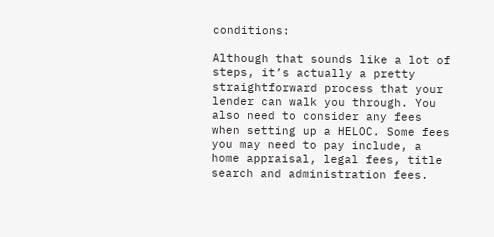conditions:

Although that sounds like a lot of steps, it’s actually a pretty straightforward process that your lender can walk you through. You also need to consider any fees when setting up a HELOC. Some fees you may need to pay include, a home appraisal, legal fees, title search and administration fees.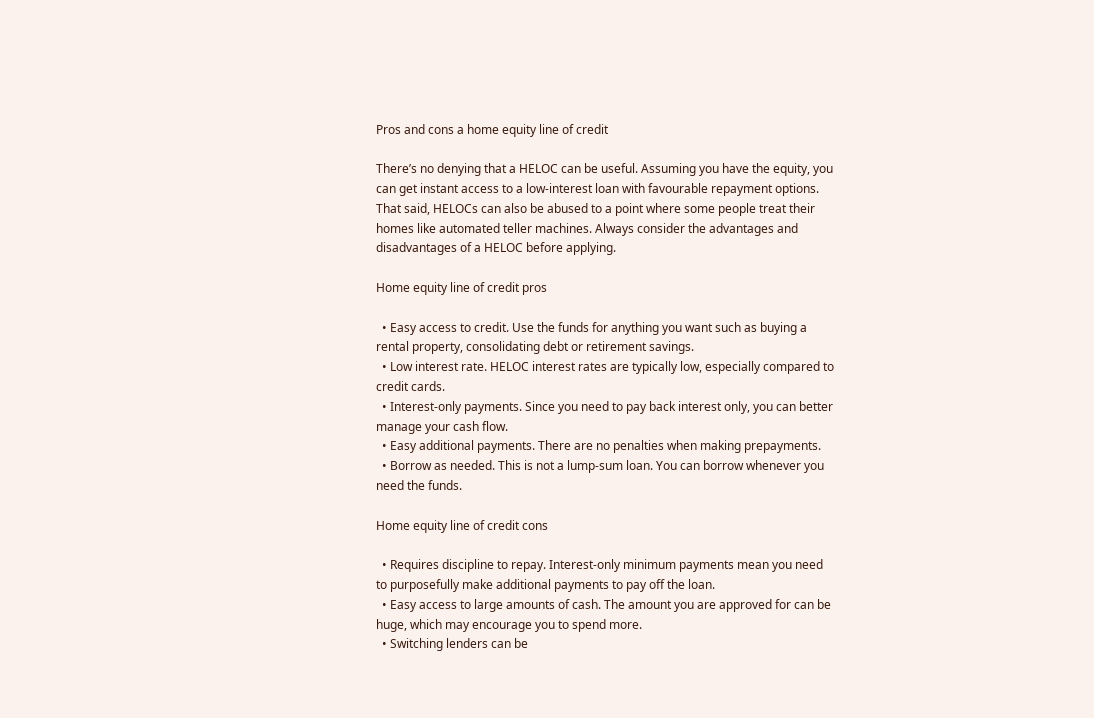Pros and cons a home equity line of credit

There’s no denying that a HELOC can be useful. Assuming you have the equity, you can get instant access to a low-interest loan with favourable repayment options. That said, HELOCs can also be abused to a point where some people treat their homes like automated teller machines. Always consider the advantages and disadvantages of a HELOC before applying.

Home equity line of credit pros

  • Easy access to credit. Use the funds for anything you want such as buying a rental property, consolidating debt or retirement savings.
  • Low interest rate. HELOC interest rates are typically low, especially compared to credit cards.
  • Interest-only payments. Since you need to pay back interest only, you can better manage your cash flow.
  • Easy additional payments. There are no penalties when making prepayments.
  • Borrow as needed. This is not a lump-sum loan. You can borrow whenever you need the funds.

Home equity line of credit cons

  • Requires discipline to repay. Interest-only minimum payments mean you need to purposefully make additional payments to pay off the loan.
  • Easy access to large amounts of cash. The amount you are approved for can be huge, which may encourage you to spend more.
  • Switching lenders can be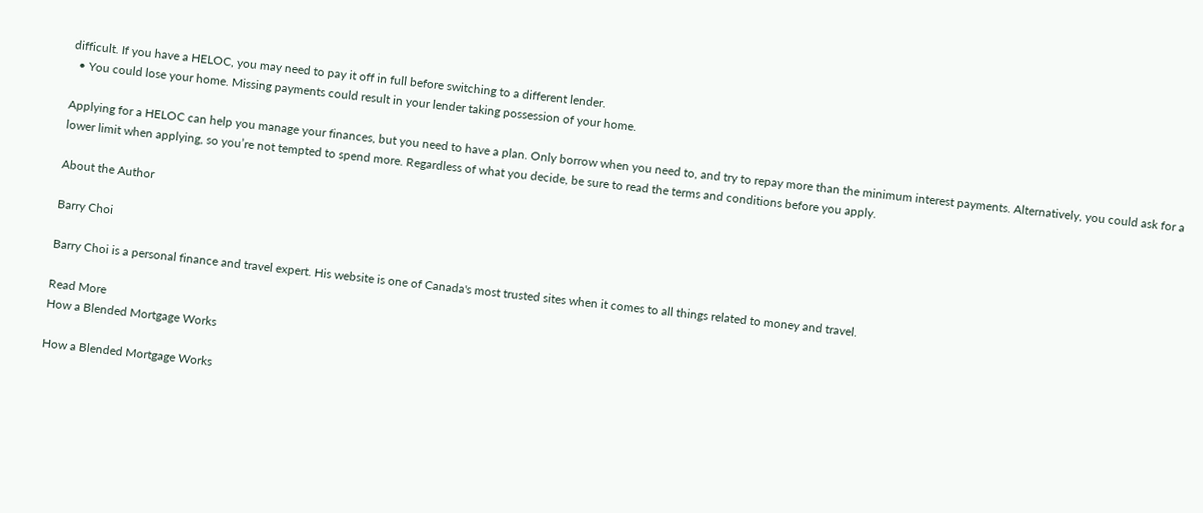difficult. If you have a HELOC, you may need to pay it off in full before switching to a different lender.
  • You could lose your home. Missing payments could result in your lender taking possession of your home.

Applying for a HELOC can help you manage your finances, but you need to have a plan. Only borrow when you need to, and try to repay more than the minimum interest payments. Alternatively, you could ask for a lower limit when applying, so you’re not tempted to spend more. Regardless of what you decide, be sure to read the terms and conditions before you apply.

About the Author

Barry Choi

Barry Choi is a personal finance and travel expert. His website is one of Canada's most trusted sites when it comes to all things related to money and travel.

Read More
How a Blended Mortgage Works

How a Blended Mortgage Works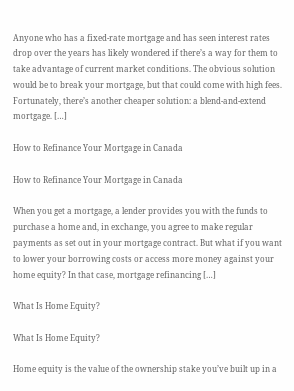Anyone who has a fixed-rate mortgage and has seen interest rates drop over the years has likely wondered if there’s a way for them to take advantage of current market conditions. The obvious solution would be to break your mortgage, but that could come with high fees. Fortunately, there’s another cheaper solution: a blend-and-extend mortgage. […]

How to Refinance Your Mortgage in Canada

How to Refinance Your Mortgage in Canada

When you get a mortgage, a lender provides you with the funds to purchase a home and, in exchange, you agree to make regular payments as set out in your mortgage contract. But what if you want to lower your borrowing costs or access more money against your home equity? In that case, mortgage refinancing […]

What Is Home Equity?

What Is Home Equity?

Home equity is the value of the ownership stake you’ve built up in a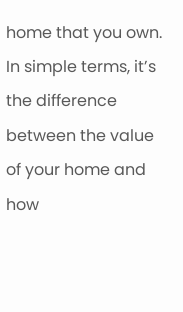home that you own. In simple terms, it’s the difference between the value of your home and how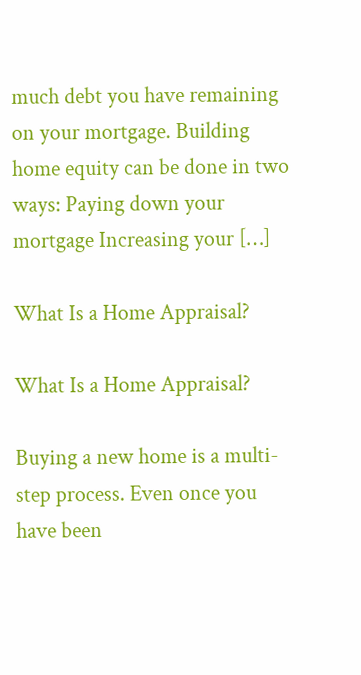much debt you have remaining on your mortgage. Building home equity can be done in two ways: Paying down your mortgage Increasing your […]

What Is a Home Appraisal?

What Is a Home Appraisal?

Buying a new home is a multi-step process. Even once you have been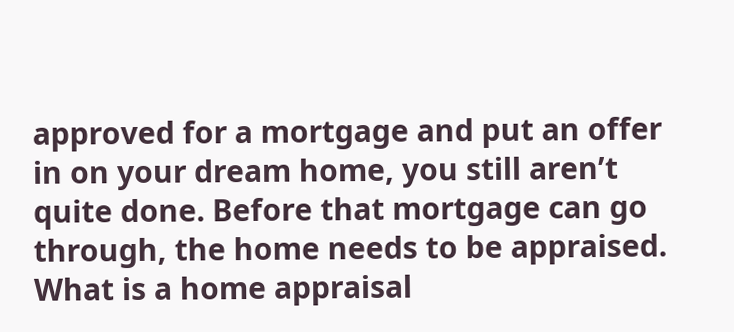approved for a mortgage and put an offer in on your dream home, you still aren’t quite done. Before that mortgage can go through, the home needs to be appraised. What is a home appraisal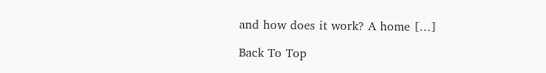and how does it work? A home […]

Back To Top